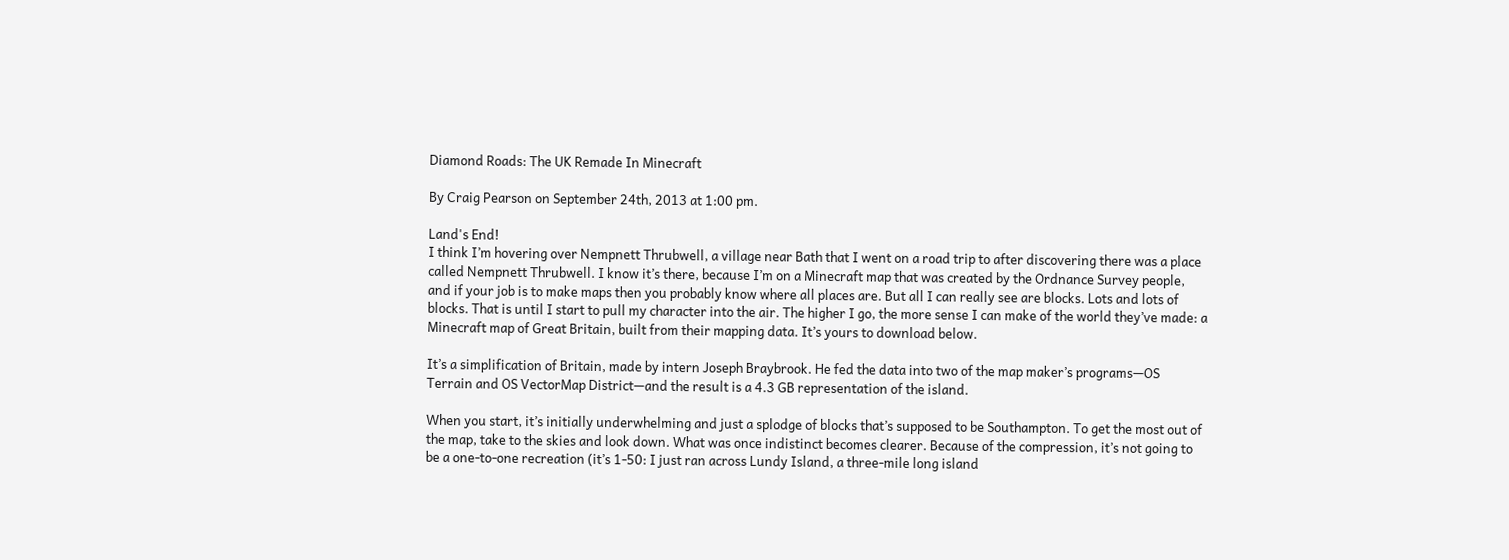Diamond Roads: The UK Remade In Minecraft

By Craig Pearson on September 24th, 2013 at 1:00 pm.

Land's End!
I think I’m hovering over Nempnett Thrubwell, a village near Bath that I went on a road trip to after discovering there was a place called Nempnett Thrubwell. I know it’s there, because I’m on a Minecraft map that was created by the Ordnance Survey people, and if your job is to make maps then you probably know where all places are. But all I can really see are blocks. Lots and lots of blocks. That is until I start to pull my character into the air. The higher I go, the more sense I can make of the world they’ve made: a Minecraft map of Great Britain, built from their mapping data. It’s yours to download below.

It’s a simplification of Britain, made by intern Joseph Braybrook. He fed the data into two of the map maker’s programs—OS Terrain and OS VectorMap District—and the result is a 4.3 GB representation of the island.

When you start, it’s initially underwhelming and just a splodge of blocks that’s supposed to be Southampton. To get the most out of the map, take to the skies and look down. What was once indistinct becomes clearer. Because of the compression, it’s not going to be a one-to-one recreation (it’s 1-50: I just ran across Lundy Island, a three-mile long island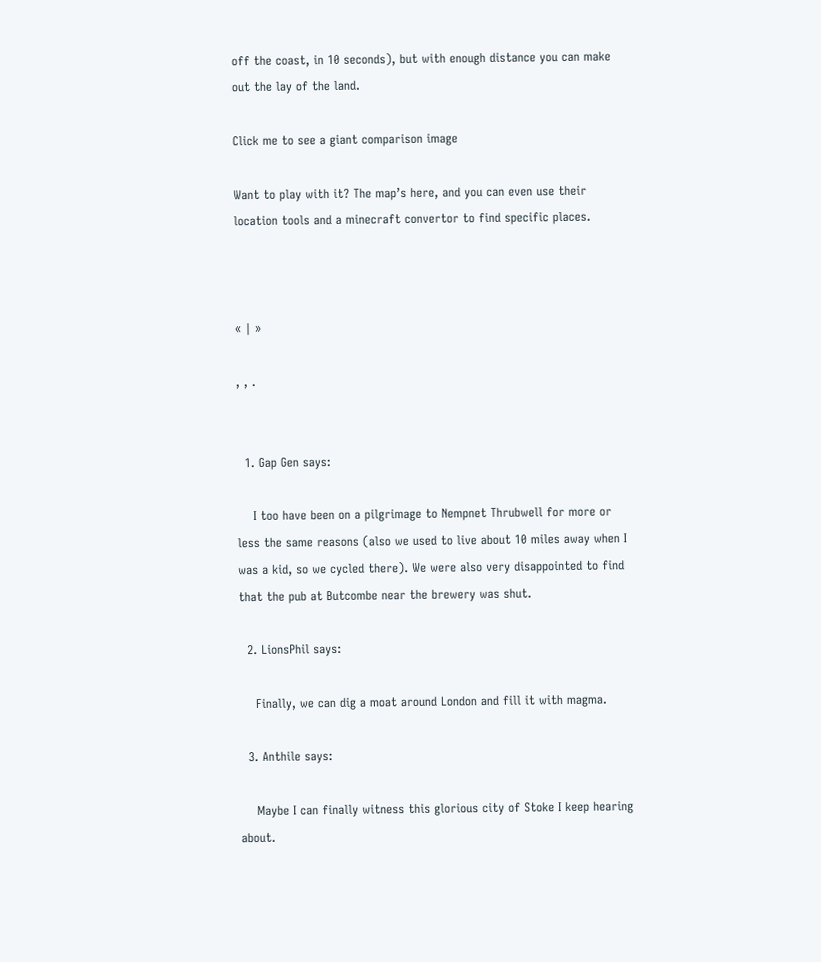off the coast, in 10 seconds), but with enough distance you can make out the lay of the land.

Click me to see a giant comparison image

Want to play with it? The map’s here, and you can even use their location tools and a minecraft convertor to find specific places.



« | »

, , .


  1. Gap Gen says:

    I too have been on a pilgrimage to Nempnet Thrubwell for more or less the same reasons (also we used to live about 10 miles away when I was a kid, so we cycled there). We were also very disappointed to find that the pub at Butcombe near the brewery was shut.

  2. LionsPhil says:

    Finally, we can dig a moat around London and fill it with magma.

  3. Anthile says:

    Maybe I can finally witness this glorious city of Stoke I keep hearing about.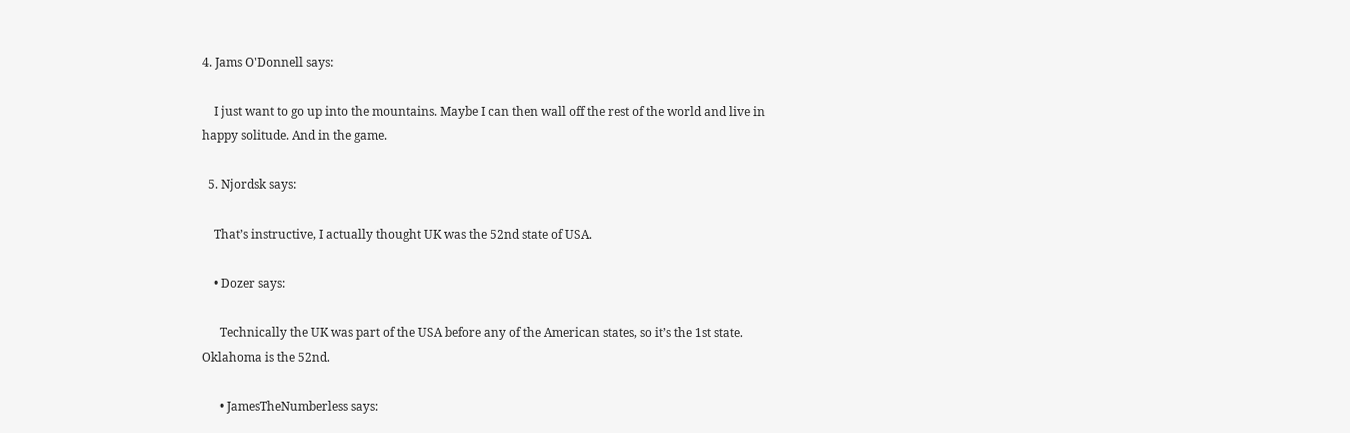4. Jams O'Donnell says:

    I just want to go up into the mountains. Maybe I can then wall off the rest of the world and live in happy solitude. And in the game.

  5. Njordsk says:

    That’s instructive, I actually thought UK was the 52nd state of USA.

    • Dozer says:

      Technically the UK was part of the USA before any of the American states, so it’s the 1st state. Oklahoma is the 52nd.

      • JamesTheNumberless says: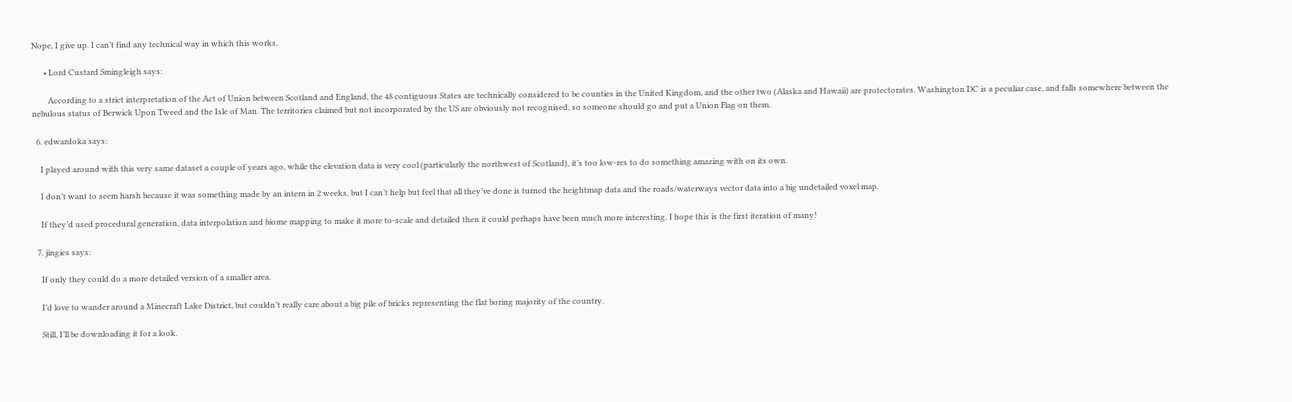Nope, I give up. I can’t find any technical way in which this works.

      • Lord Custard Smingleigh says:

        According to a strict interpretation of the Act of Union between Scotland and England, the 48 contiguous States are technically considered to be counties in the United Kingdom, and the other two (Alaska and Hawaii) are protectorates. Washington DC is a peculiar case, and falls somewhere between the nebulous status of Berwick Upon Tweed and the Isle of Man. The territories claimed but not incorporated by the US are obviously not recognised, so someone should go and put a Union Flag on them.

  6. edwardoka says:

    I played around with this very same dataset a couple of years ago, while the elevation data is very cool (particularly the northwest of Scotland), it’s too low-res to do something amazing with on its own.

    I don’t want to seem harsh because it was something made by an intern in 2 weeks, but I can’t help but feel that all they’ve done is turned the heightmap data and the roads/waterways vector data into a big undetailed voxel map.

    If they’d used procedural generation, data interpolation and biome mapping to make it more to-scale and detailed then it could perhaps have been much more interesting. I hope this is the first iteration of many!

  7. jingies says:

    If only they could do a more detailed version of a smaller area.

    I’d love to wander around a Minecraft Lake District, but couldn’t really care about a big pile of bricks representing the flat boring majority of the country.

    Still, I’ll be downloading it for a look.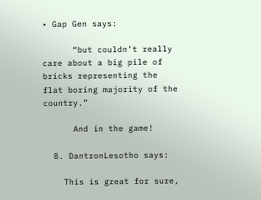• Gap Gen says:

      “but couldn’t really care about a big pile of bricks representing the flat boring majority of the country.”

      And in the game!

  8. DantronLesotho says:

    This is great for sure,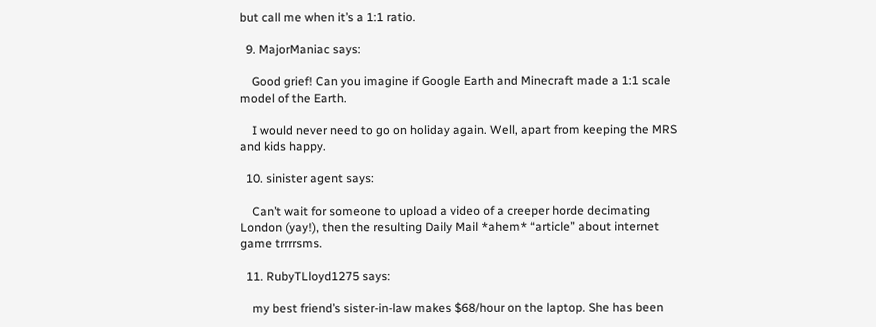but call me when it’s a 1:1 ratio.

  9. MajorManiac says:

    Good grief! Can you imagine if Google Earth and Minecraft made a 1:1 scale model of the Earth.

    I would never need to go on holiday again. Well, apart from keeping the MRS and kids happy.

  10. sinister agent says:

    Can’t wait for someone to upload a video of a creeper horde decimating London (yay!), then the resulting Daily Mail *ahem* “article” about internet game trrrrsms.

  11. RubyTLloyd1275 says:

    my best friend’s sister-in-law makes $68/hour on the laptop. She has been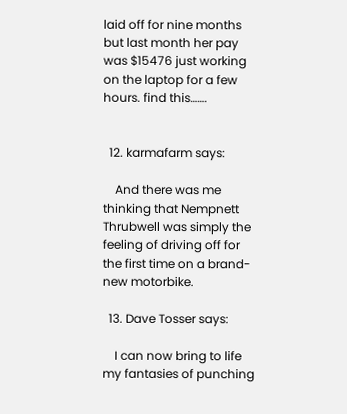laid off for nine months but last month her pay was $15476 just working on the laptop for a few hours. find this…….


  12. karmafarm says:

    And there was me thinking that Nempnett Thrubwell was simply the feeling of driving off for the first time on a brand-new motorbike.

  13. Dave Tosser says:

    I can now bring to life my fantasies of punching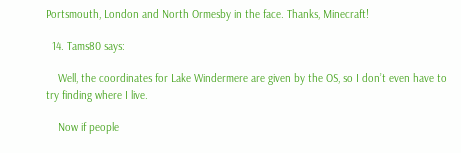Portsmouth, London and North Ormesby in the face. Thanks, Minecraft!

  14. Tams80 says:

    Well, the coordinates for Lake Windermere are given by the OS, so I don’t even have to try finding where I live.

    Now if people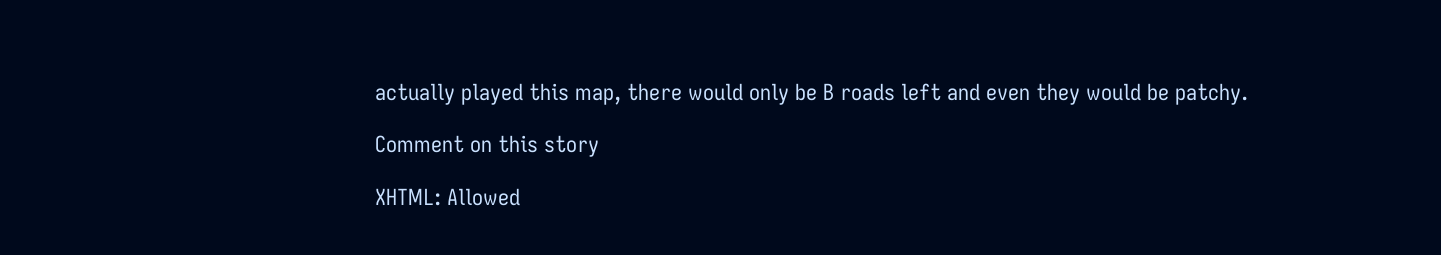actually played this map, there would only be B roads left and even they would be patchy.

Comment on this story

XHTML: Allowed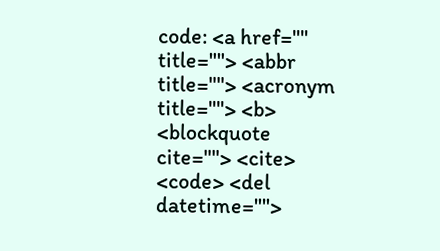code: <a href="" title=""> <abbr title=""> <acronym title=""> <b> <blockquote cite=""> <cite> <code> <del datetime="">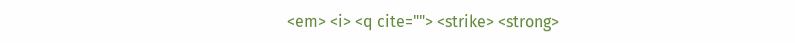<em> <i> <q cite=""> <strike> <strong>